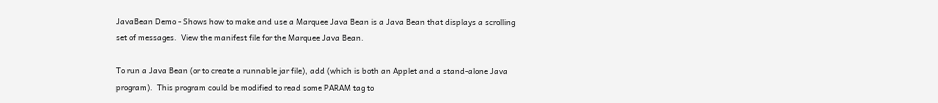JavaBean Demo - Shows how to make and use a Marquee Java Bean is a Java Bean that displays a scrolling set of messages.  View the manifest file for the Marquee Java Bean.

To run a Java Bean (or to create a runnable jar file), add (which is both an Applet and a stand-alone Java program).  This program could be modified to read some PARAM tag to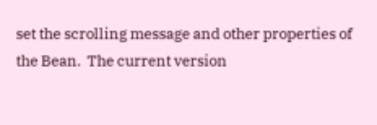set the scrolling message and other properties of the Bean.  The current version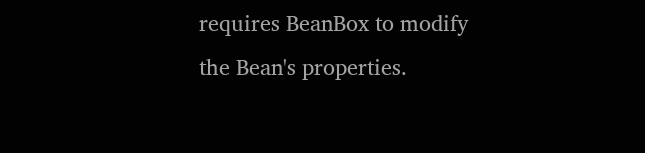requires BeanBox to modify the Bean's properties.